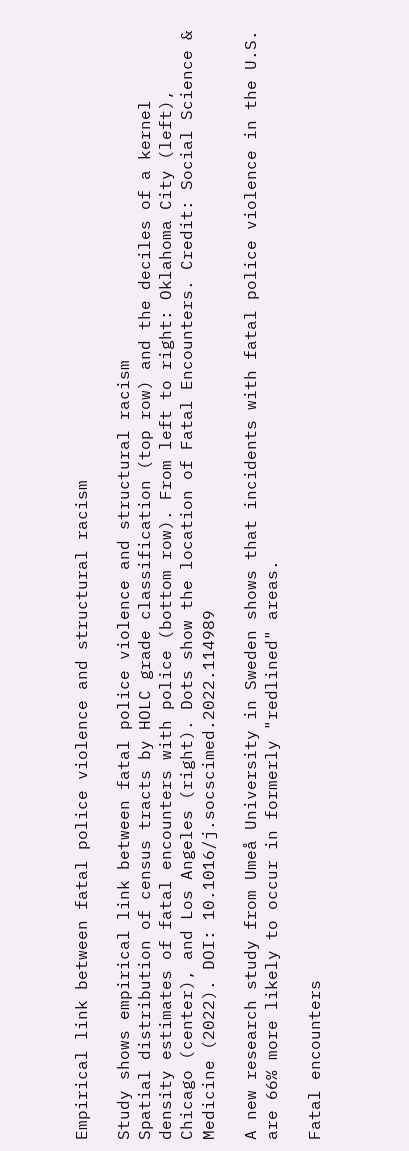Empirical link between fatal police violence and structural racism

Study shows empirical link between fatal police violence and structural racism
Spatial distribution of census tracts by HOLC grade classification (top row) and the deciles of a kernel density estimates of fatal encounters with police (bottom row). From left to right: Oklahoma City (left), Chicago (center), and Los Angeles (right). Dots show the location of Fatal Encounters. Credit: Social Science & Medicine (2022). DOI: 10.1016/j.socscimed.2022.114989

A new research study from Umeå University in Sweden shows that incidents with fatal police violence in the U.S. are 66% more likely to occur in formerly "redlined" areas.

Fatal encounters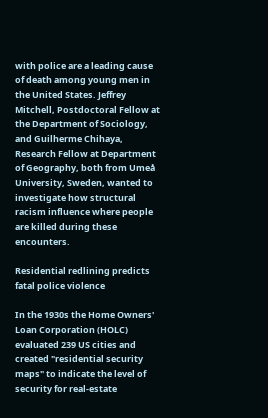with police are a leading cause of death among young men in the United States. Jeffrey Mitchell, Postdoctoral Fellow at the Department of Sociology, and Guilherme Chihaya, Research Fellow at Department of Geography, both from Umeå University, Sweden, wanted to investigate how structural racism influence where people are killed during these encounters.

Residential redlining predicts fatal police violence

In the 1930s the Home Owners' Loan Corporation (HOLC) evaluated 239 US cities and created "residential security maps" to indicate the level of security for real-estate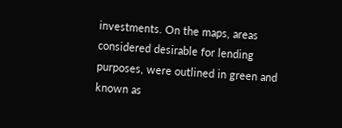investments. On the maps, areas considered desirable for lending purposes, were outlined in green and known as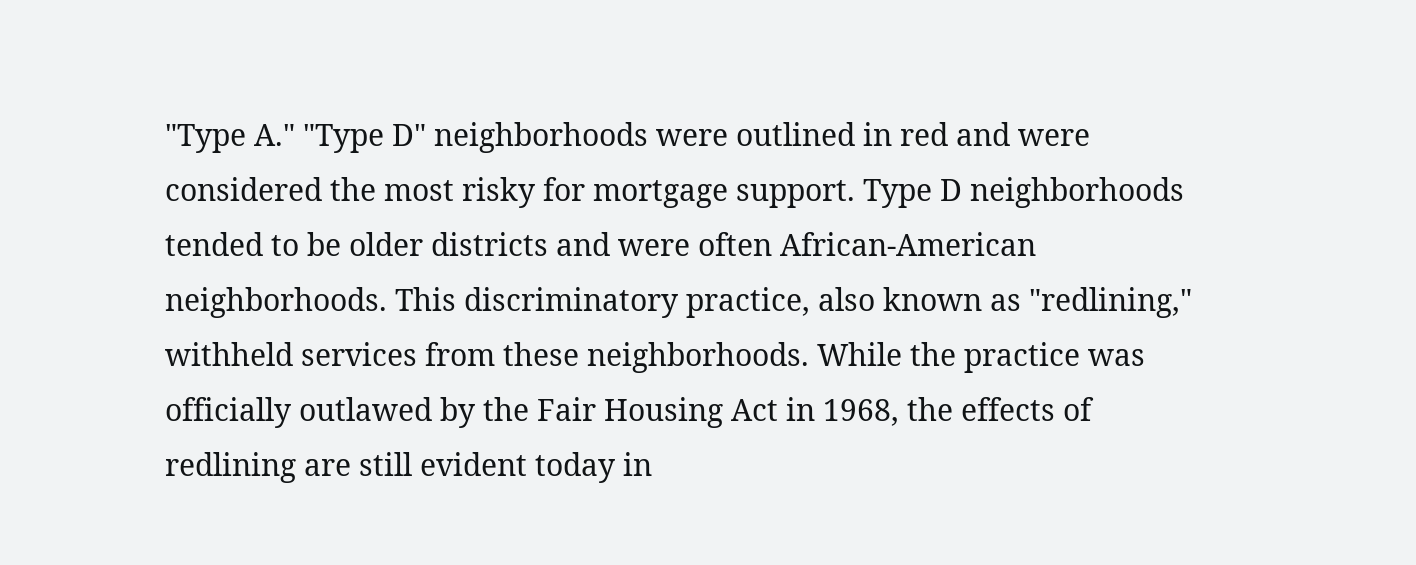"Type A." "Type D" neighborhoods were outlined in red and were considered the most risky for mortgage support. Type D neighborhoods tended to be older districts and were often African-American neighborhoods. This discriminatory practice, also known as "redlining," withheld services from these neighborhoods. While the practice was officially outlawed by the Fair Housing Act in 1968, the effects of redlining are still evident today in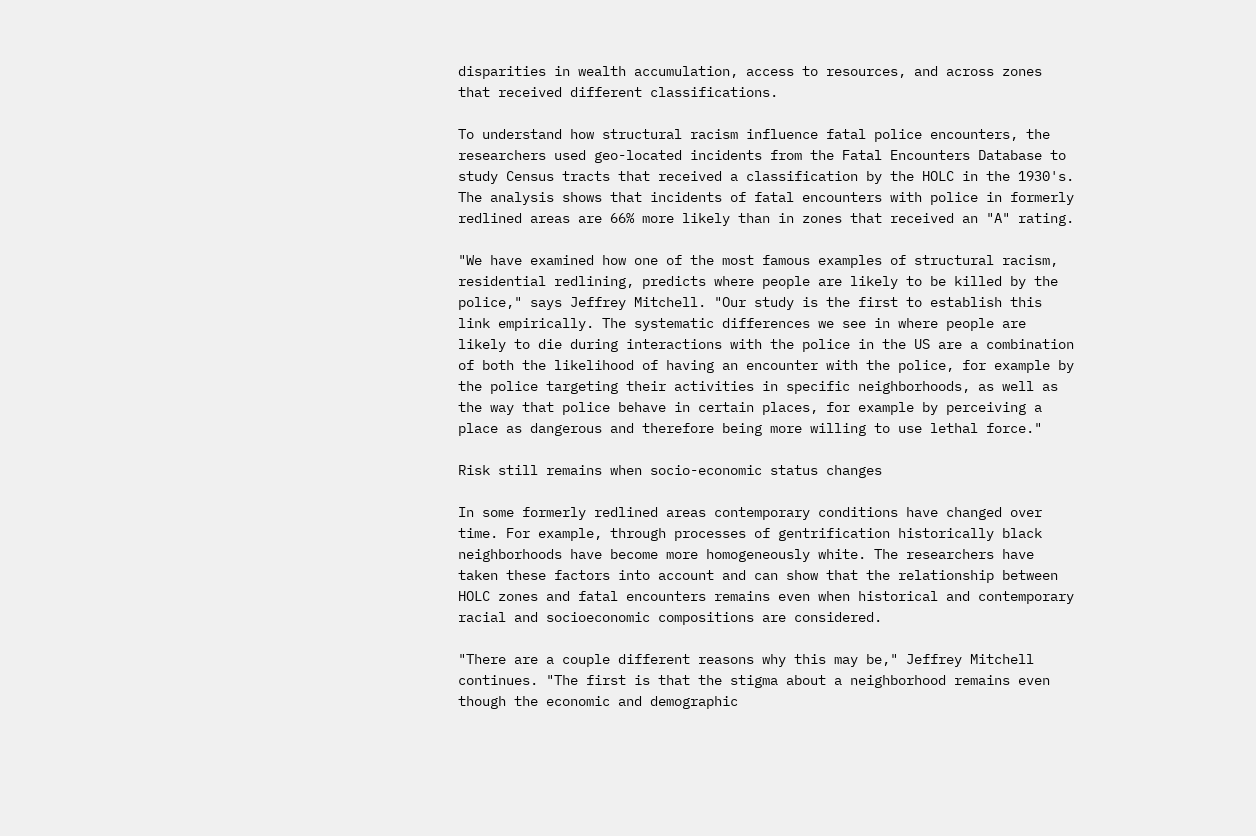disparities in wealth accumulation, access to resources, and across zones that received different classifications.

To understand how structural racism influence fatal police encounters, the researchers used geo-located incidents from the Fatal Encounters Database to study Census tracts that received a classification by the HOLC in the 1930's. The analysis shows that incidents of fatal encounters with police in formerly redlined areas are 66% more likely than in zones that received an "A" rating.

"We have examined how one of the most famous examples of structural racism, residential redlining, predicts where people are likely to be killed by the police," says Jeffrey Mitchell. "Our study is the first to establish this link empirically. The systematic differences we see in where people are likely to die during interactions with the police in the US are a combination of both the likelihood of having an encounter with the police, for example by the police targeting their activities in specific neighborhoods, as well as the way that police behave in certain places, for example by perceiving a place as dangerous and therefore being more willing to use lethal force."

Risk still remains when socio-economic status changes

In some formerly redlined areas contemporary conditions have changed over time. For example, through processes of gentrification historically black neighborhoods have become more homogeneously white. The researchers have taken these factors into account and can show that the relationship between HOLC zones and fatal encounters remains even when historical and contemporary racial and socioeconomic compositions are considered.

"There are a couple different reasons why this may be," Jeffrey Mitchell continues. "The first is that the stigma about a neighborhood remains even though the economic and demographic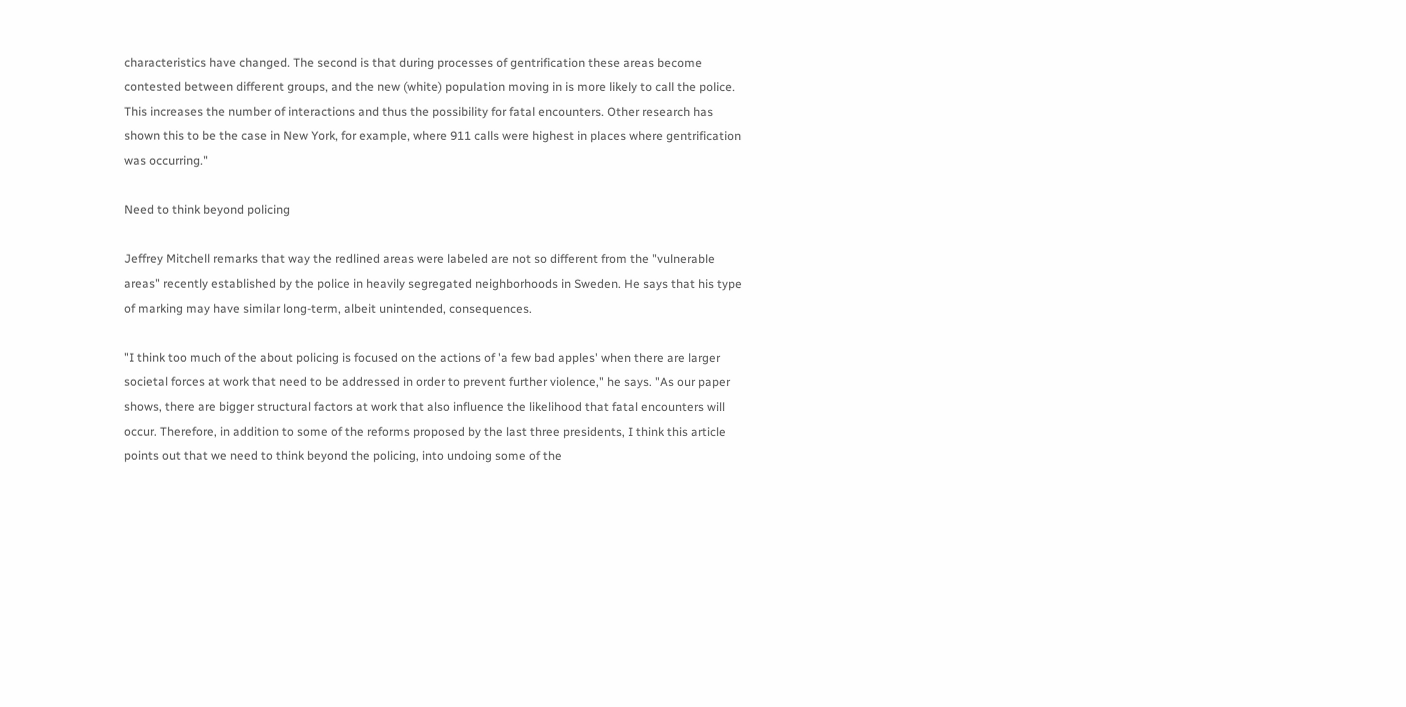characteristics have changed. The second is that during processes of gentrification these areas become contested between different groups, and the new (white) population moving in is more likely to call the police. This increases the number of interactions and thus the possibility for fatal encounters. Other research has shown this to be the case in New York, for example, where 911 calls were highest in places where gentrification was occurring."

Need to think beyond policing

Jeffrey Mitchell remarks that way the redlined areas were labeled are not so different from the "vulnerable areas" recently established by the police in heavily segregated neighborhoods in Sweden. He says that his type of marking may have similar long-term, albeit unintended, consequences.

"I think too much of the about policing is focused on the actions of 'a few bad apples' when there are larger societal forces at work that need to be addressed in order to prevent further violence," he says. "As our paper shows, there are bigger structural factors at work that also influence the likelihood that fatal encounters will occur. Therefore, in addition to some of the reforms proposed by the last three presidents, I think this article points out that we need to think beyond the policing, into undoing some of the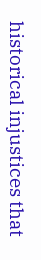historical injustices that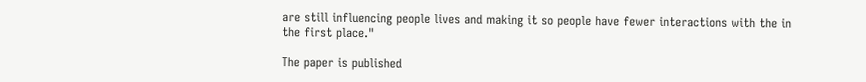are still influencing people lives and making it so people have fewer interactions with the in the first place."

The paper is published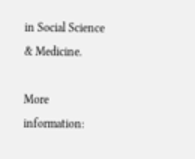in Social Science & Medicine.

More information: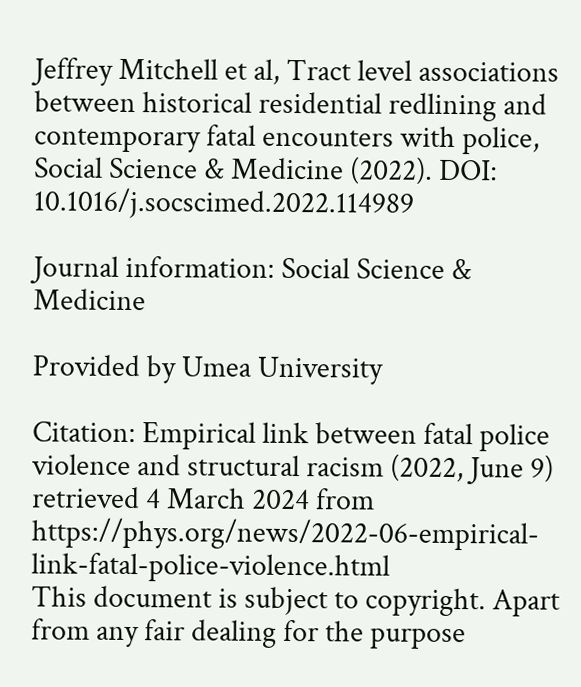Jeffrey Mitchell et al, Tract level associations between historical residential redlining and contemporary fatal encounters with police, Social Science & Medicine (2022). DOI: 10.1016/j.socscimed.2022.114989

Journal information: Social Science & Medicine

Provided by Umea University

Citation: Empirical link between fatal police violence and structural racism (2022, June 9) retrieved 4 March 2024 from https://phys.org/news/2022-06-empirical-link-fatal-police-violence.html
This document is subject to copyright. Apart from any fair dealing for the purpose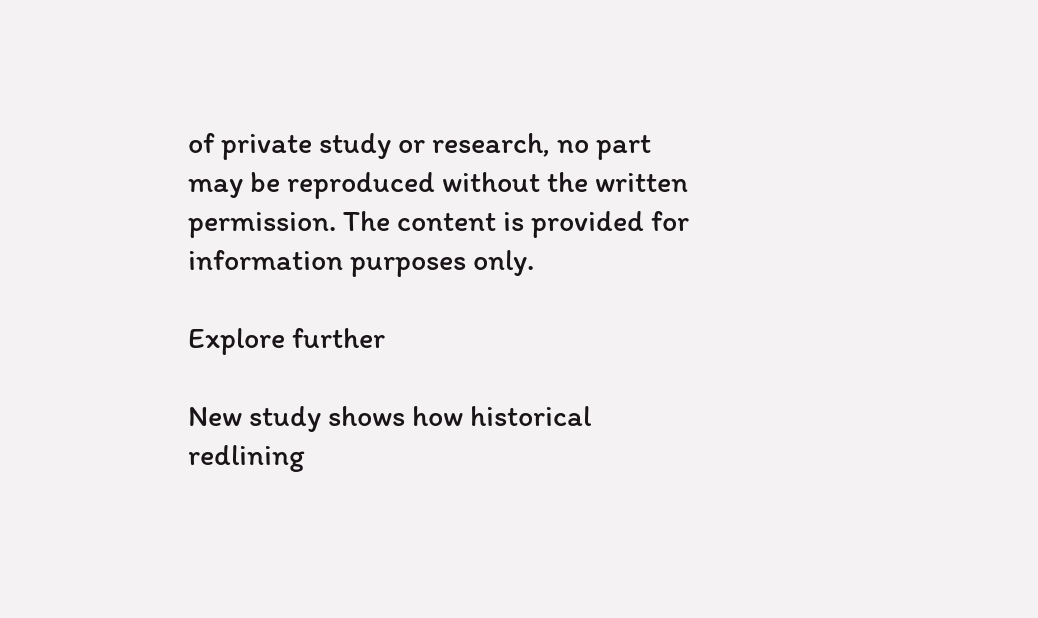of private study or research, no part may be reproduced without the written permission. The content is provided for information purposes only.

Explore further

New study shows how historical redlining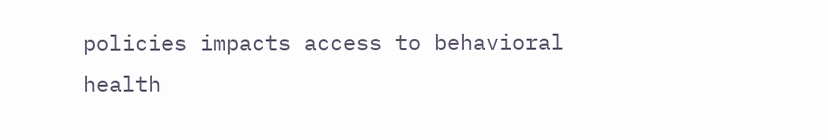policies impacts access to behavioral health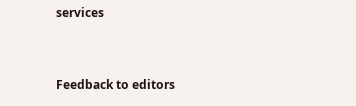services


Feedback to editors